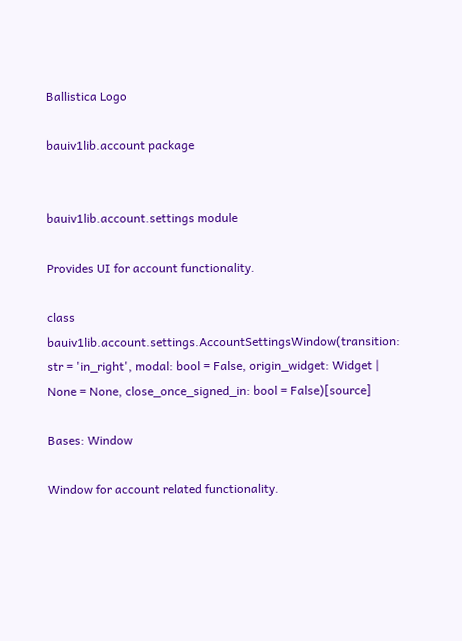Ballistica Logo

bauiv1lib.account package


bauiv1lib.account.settings module

Provides UI for account functionality.

class bauiv1lib.account.settings.AccountSettingsWindow(transition: str = 'in_right', modal: bool = False, origin_widget: Widget | None = None, close_once_signed_in: bool = False)[source]

Bases: Window

Window for account related functionality.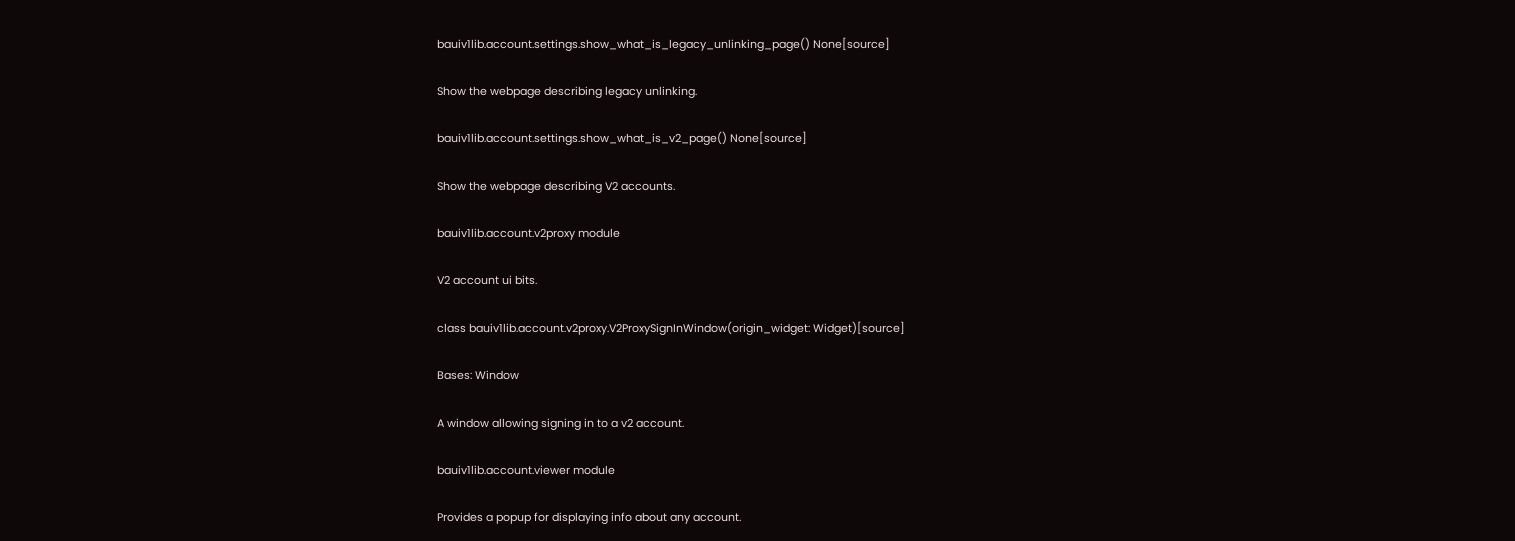bauiv1lib.account.settings.show_what_is_legacy_unlinking_page() None[source]

Show the webpage describing legacy unlinking.

bauiv1lib.account.settings.show_what_is_v2_page() None[source]

Show the webpage describing V2 accounts.

bauiv1lib.account.v2proxy module

V2 account ui bits.

class bauiv1lib.account.v2proxy.V2ProxySignInWindow(origin_widget: Widget)[source]

Bases: Window

A window allowing signing in to a v2 account.

bauiv1lib.account.viewer module

Provides a popup for displaying info about any account.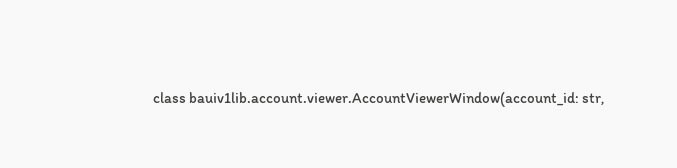class bauiv1lib.account.viewer.AccountViewerWindow(account_id: str,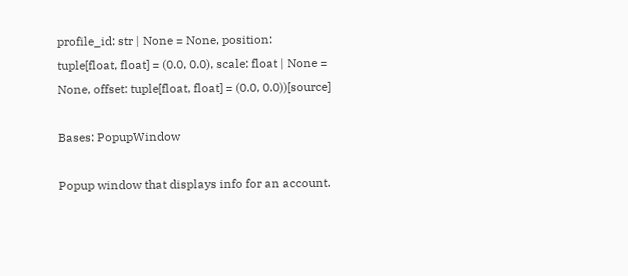profile_id: str | None = None, position: tuple[float, float] = (0.0, 0.0), scale: float | None = None, offset: tuple[float, float] = (0.0, 0.0))[source]

Bases: PopupWindow

Popup window that displays info for an account.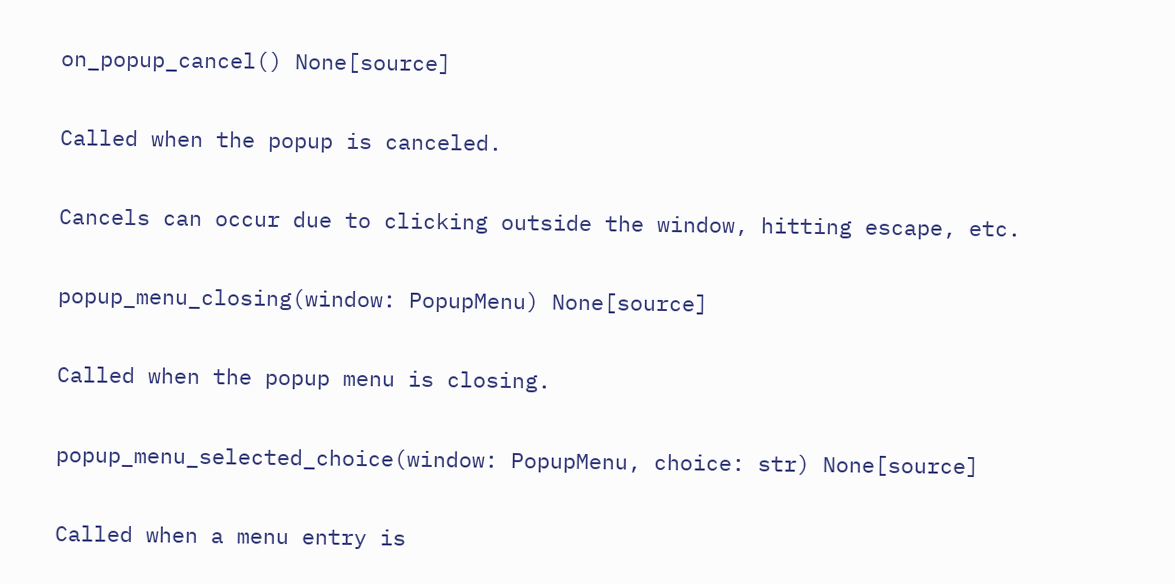on_popup_cancel() None[source]

Called when the popup is canceled.

Cancels can occur due to clicking outside the window, hitting escape, etc.

popup_menu_closing(window: PopupMenu) None[source]

Called when the popup menu is closing.

popup_menu_selected_choice(window: PopupMenu, choice: str) None[source]

Called when a menu entry is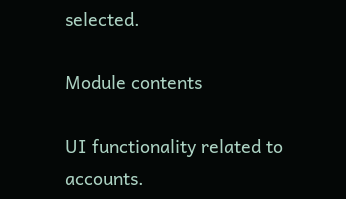selected.

Module contents

UI functionality related to accounts.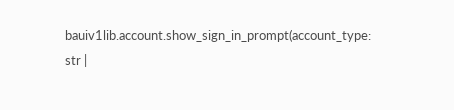bauiv1lib.account.show_sign_in_prompt(account_type: str |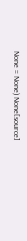None = None) None[source]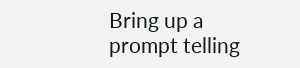Bring up a prompt telling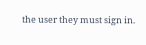the user they must sign in.